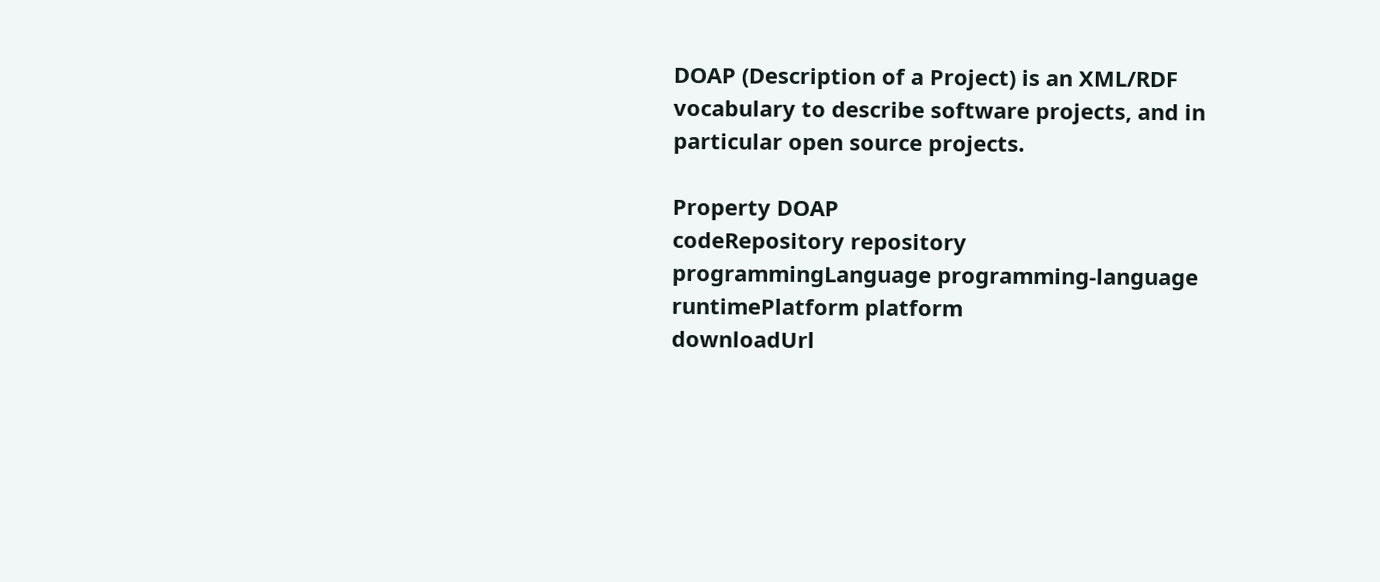DOAP (Description of a Project) is an XML/RDF vocabulary to describe software projects, and in particular open source projects.

Property DOAP
codeRepository repository
programmingLanguage programming-language
runtimePlatform platform
downloadUrl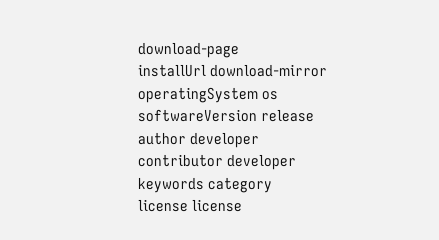download-page
installUrl download-mirror
operatingSystem os
softwareVersion release
author developer
contributor developer
keywords category
license license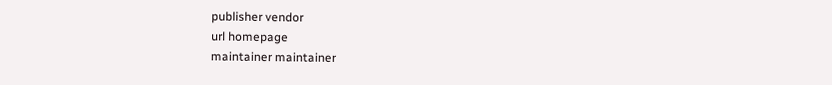publisher vendor
url homepage
maintainer maintainer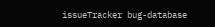issueTracker bug-database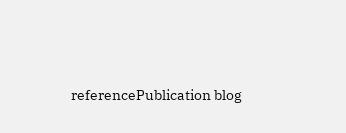referencePublication blog